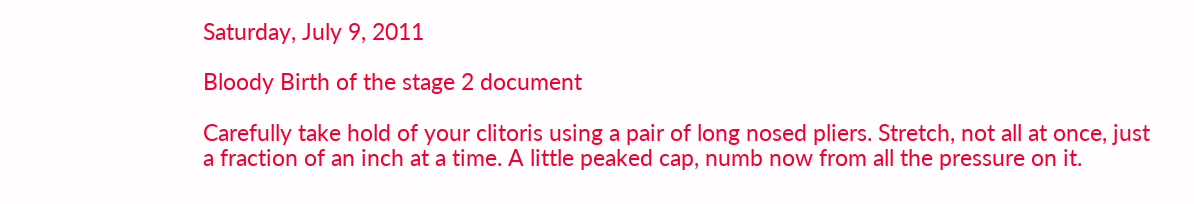Saturday, July 9, 2011

Bloody Birth of the stage 2 document

Carefully take hold of your clitoris using a pair of long nosed pliers. Stretch, not all at once, just a fraction of an inch at a time. A little peaked cap, numb now from all the pressure on it.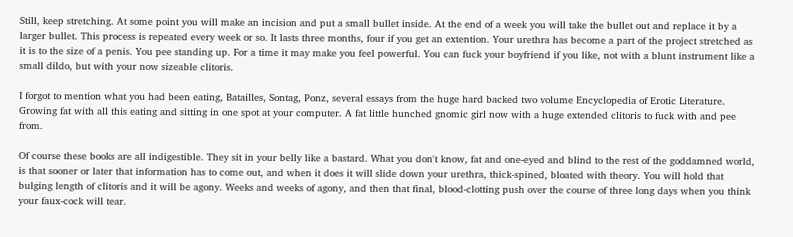Still, keep stretching. At some point you will make an incision and put a small bullet inside. At the end of a week you will take the bullet out and replace it by a larger bullet. This process is repeated every week or so. It lasts three months, four if you get an extention. Your urethra has become a part of the project stretched as it is to the size of a penis. You pee standing up. For a time it may make you feel powerful. You can fuck your boyfriend if you like, not with a blunt instrument like a small dildo, but with your now sizeable clitoris.

I forgot to mention what you had been eating, Batailles, Sontag, Ponz, several essays from the huge hard backed two volume Encyclopedia of Erotic Literature. Growing fat with all this eating and sitting in one spot at your computer. A fat little hunched gnomic girl now with a huge extended clitoris to fuck with and pee from.

Of course these books are all indigestible. They sit in your belly like a bastard. What you don't know, fat and one-eyed and blind to the rest of the goddamned world, is that sooner or later that information has to come out, and when it does it will slide down your urethra, thick-spined, bloated with theory. You will hold that bulging length of clitoris and it will be agony. Weeks and weeks of agony, and then that final, blood-clotting push over the course of three long days when you think your faux-cock will tear.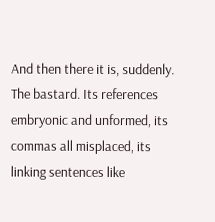And then there it is, suddenly. The bastard. Its references embryonic and unformed, its commas all misplaced, its linking sentences like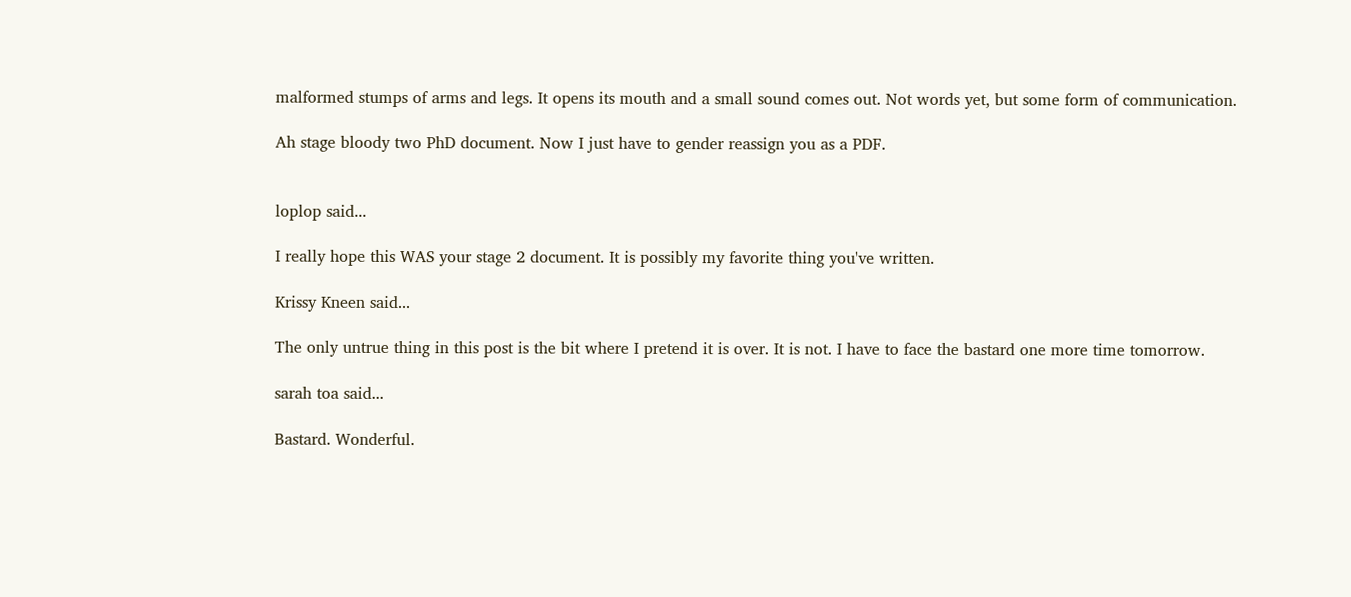malformed stumps of arms and legs. It opens its mouth and a small sound comes out. Not words yet, but some form of communication.

Ah stage bloody two PhD document. Now I just have to gender reassign you as a PDF.


loplop said...

I really hope this WAS your stage 2 document. It is possibly my favorite thing you've written.

Krissy Kneen said...

The only untrue thing in this post is the bit where I pretend it is over. It is not. I have to face the bastard one more time tomorrow.

sarah toa said...

Bastard. Wonderful.